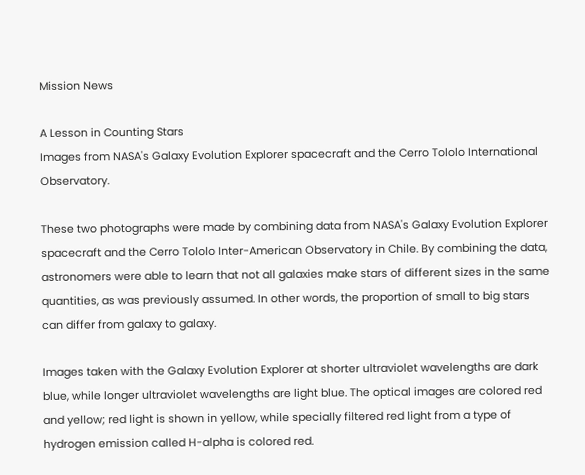Mission News

A Lesson in Counting Stars
Images from NASA's Galaxy Evolution Explorer spacecraft and the Cerro Tololo International Observatory.

These two photographs were made by combining data from NASA's Galaxy Evolution Explorer spacecraft and the Cerro Tololo Inter-American Observatory in Chile. By combining the data, astronomers were able to learn that not all galaxies make stars of different sizes in the same quantities, as was previously assumed. In other words, the proportion of small to big stars can differ from galaxy to galaxy.

Images taken with the Galaxy Evolution Explorer at shorter ultraviolet wavelengths are dark blue, while longer ultraviolet wavelengths are light blue. The optical images are colored red and yellow; red light is shown in yellow, while specially filtered red light from a type of hydrogen emission called H-alpha is colored red.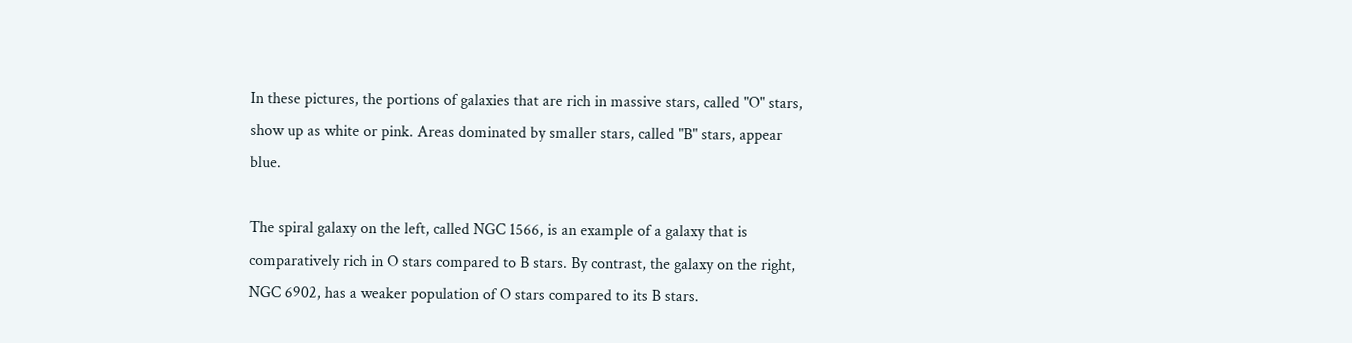In these pictures, the portions of galaxies that are rich in massive stars, called "O" stars, show up as white or pink. Areas dominated by smaller stars, called "B" stars, appear blue.

The spiral galaxy on the left, called NGC 1566, is an example of a galaxy that is comparatively rich in O stars compared to B stars. By contrast, the galaxy on the right, NGC 6902, has a weaker population of O stars compared to its B stars.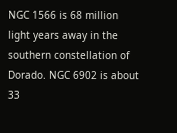NGC 1566 is 68 million light years away in the southern constellation of Dorado. NGC 6902 is about 33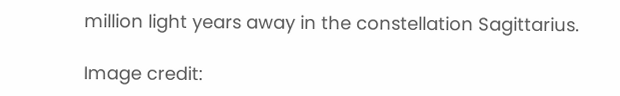million light years away in the constellation Sagittarius.

Image credit: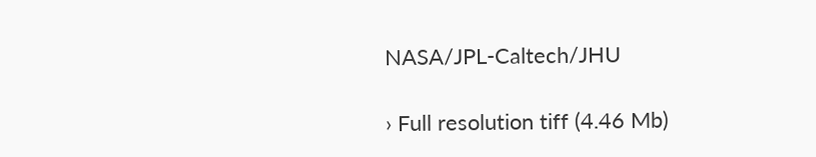NASA/JPL-Caltech/JHU

› Full resolution tiff (4.46 Mb)